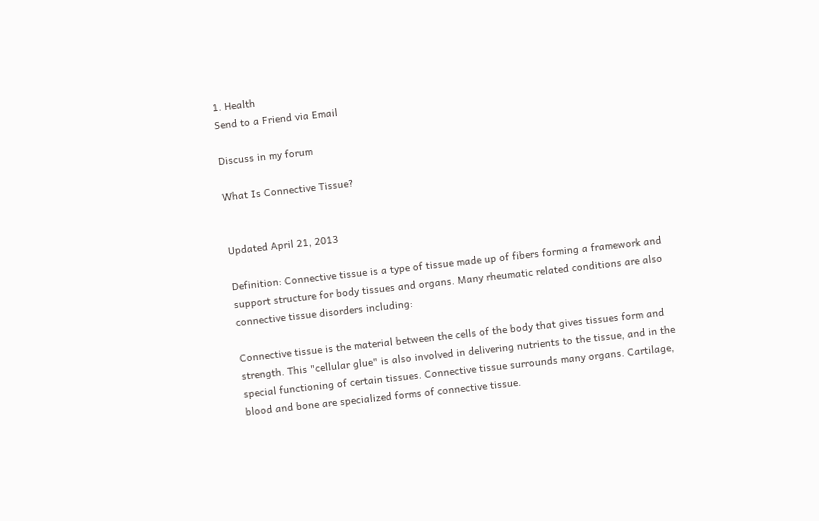1. Health
Send to a Friend via Email

Discuss in my forum

What Is Connective Tissue?


Updated April 21, 2013

Definition: Connective tissue is a type of tissue made up of fibers forming a framework and support structure for body tissues and organs. Many rheumatic related conditions are also connective tissue disorders including:

Connective tissue is the material between the cells of the body that gives tissues form and strength. This "cellular glue" is also involved in delivering nutrients to the tissue, and in the special functioning of certain tissues. Connective tissue surrounds many organs. Cartilage, blood and bone are specialized forms of connective tissue.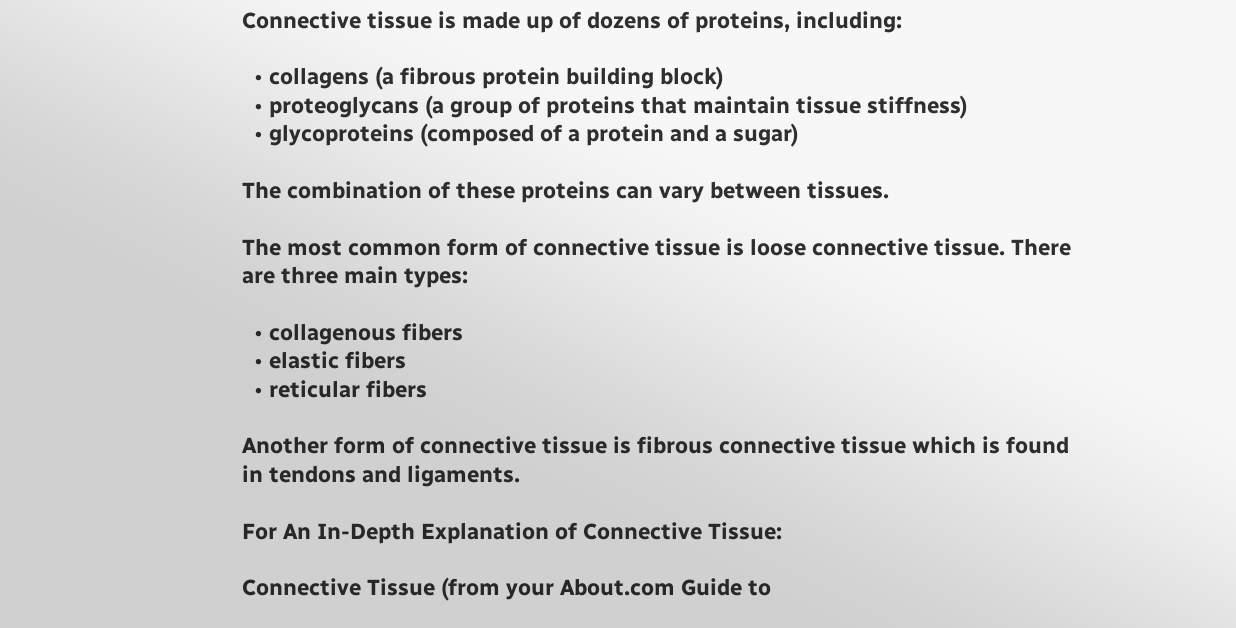Connective tissue is made up of dozens of proteins, including:

  • collagens (a fibrous protein building block)
  • proteoglycans (a group of proteins that maintain tissue stiffness)
  • glycoproteins (composed of a protein and a sugar)

The combination of these proteins can vary between tissues.

The most common form of connective tissue is loose connective tissue. There are three main types:

  • collagenous fibers
  • elastic fibers
  • reticular fibers

Another form of connective tissue is fibrous connective tissue which is found in tendons and ligaments.

For An In-Depth Explanation of Connective Tissue:

Connective Tissue (from your About.com Guide to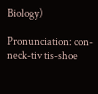Biology)

Pronunciation: con-neck-tiv tis-shoe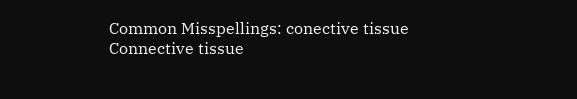Common Misspellings: conective tissue
Connective tissue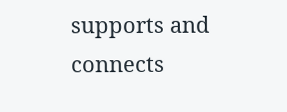supports and connects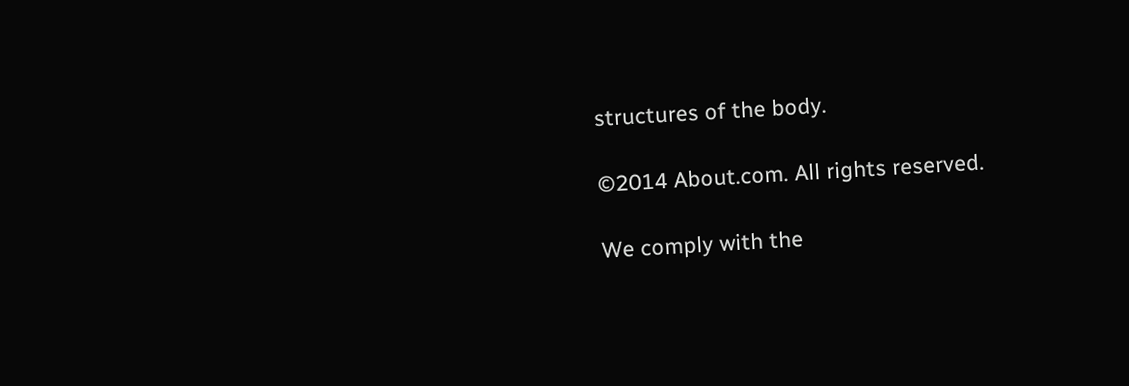structures of the body.

©2014 About.com. All rights reserved.

We comply with the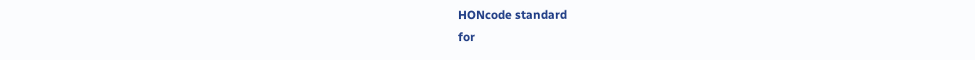HONcode standard
for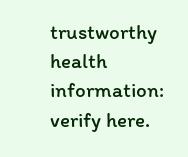trustworthy health
information: verify here.